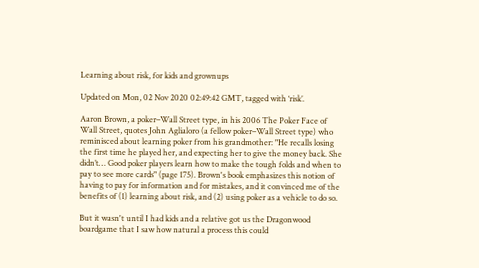Learning about risk, for kids and grownups

Updated on Mon, 02 Nov 2020 02:49:42 GMT, tagged with ‘risk’.

Aaron Brown, a poker–Wall Street type, in his 2006 The Poker Face of Wall Street, quotes John Aglialoro (a fellow poker–Wall Street type) who reminisced about learning poker from his grandmother: "He recalls losing the first time he played her, and expecting her to give the money back. She didn’t… Good poker players learn how to make the tough folds and when to pay to see more cards" (page 175). Brown's book emphasizes this notion of having to pay for information and for mistakes, and it convinced me of the benefits of (1) learning about risk, and (2) using poker as a vehicle to do so.

But it wasn't until I had kids and a relative got us the Dragonwood boardgame that I saw how natural a process this could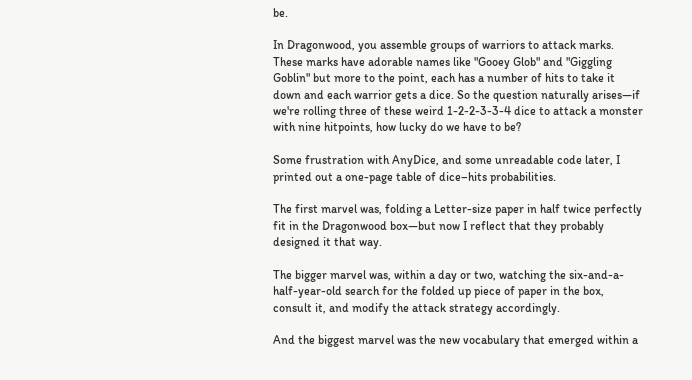be.

In Dragonwood, you assemble groups of warriors to attack marks. These marks have adorable names like "Gooey Glob" and "Giggling Goblin" but more to the point, each has a number of hits to take it down and each warrior gets a dice. So the question naturally arises—if we're rolling three of these weird 1-2-2-3-3-4 dice to attack a monster with nine hitpoints, how lucky do we have to be?

Some frustration with AnyDice, and some unreadable code later, I printed out a one-page table of dice–hits probabilities.

The first marvel was, folding a Letter-size paper in half twice perfectly fit in the Dragonwood box—but now I reflect that they probably designed it that way.

The bigger marvel was, within a day or two, watching the six-and-a-half-year-old search for the folded up piece of paper in the box, consult it, and modify the attack strategy accordingly.

And the biggest marvel was the new vocabulary that emerged within a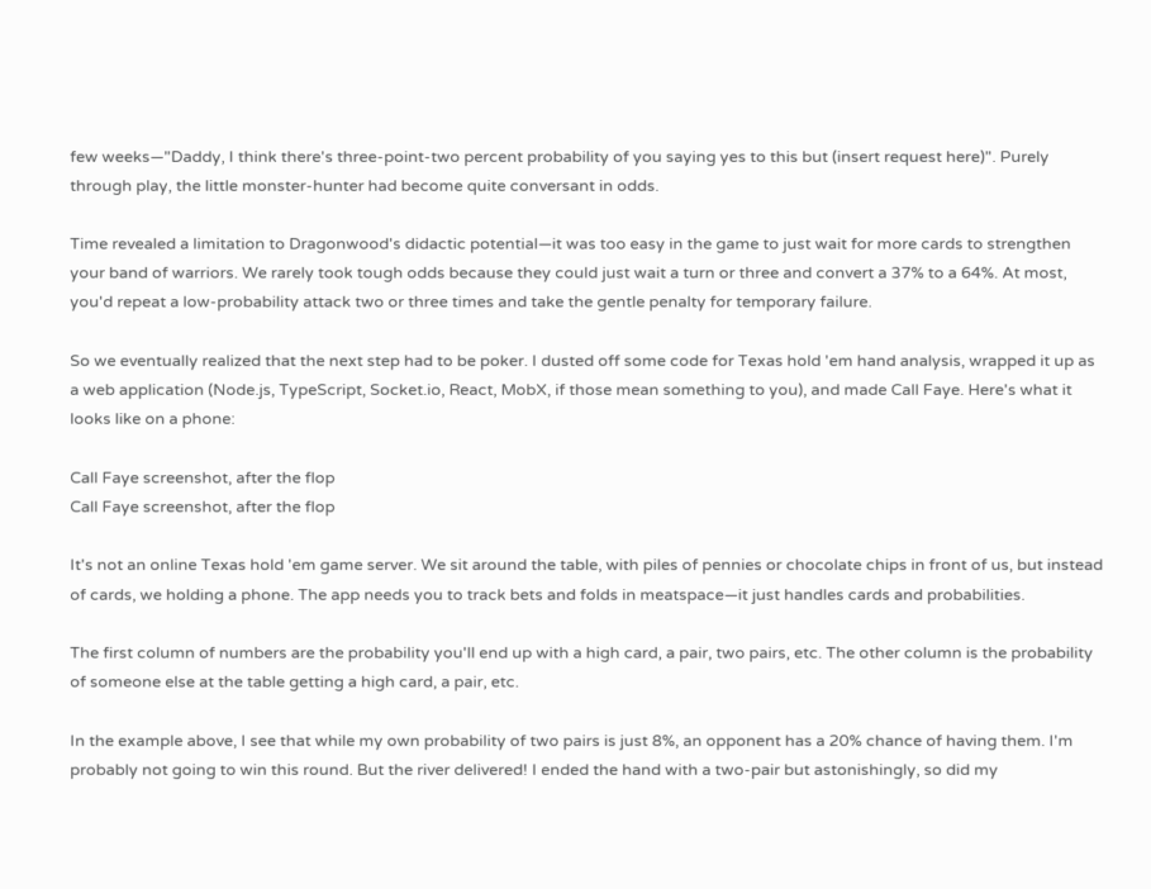few weeks—"Daddy, I think there's three-point-two percent probability of you saying yes to this but (insert request here)". Purely through play, the little monster-hunter had become quite conversant in odds.

Time revealed a limitation to Dragonwood's didactic potential—it was too easy in the game to just wait for more cards to strengthen your band of warriors. We rarely took tough odds because they could just wait a turn or three and convert a 37% to a 64%. At most, you'd repeat a low-probability attack two or three times and take the gentle penalty for temporary failure.

So we eventually realized that the next step had to be poker. I dusted off some code for Texas hold 'em hand analysis, wrapped it up as a web application (Node.js, TypeScript, Socket.io, React, MobX, if those mean something to you), and made Call Faye. Here's what it looks like on a phone:

Call Faye screenshot, after the flop
Call Faye screenshot, after the flop

It's not an online Texas hold 'em game server. We sit around the table, with piles of pennies or chocolate chips in front of us, but instead of cards, we holding a phone. The app needs you to track bets and folds in meatspace—it just handles cards and probabilities.

The first column of numbers are the probability you'll end up with a high card, a pair, two pairs, etc. The other column is the probability of someone else at the table getting a high card, a pair, etc.

In the example above, I see that while my own probability of two pairs is just 8%, an opponent has a 20% chance of having them. I'm probably not going to win this round. But the river delivered! I ended the hand with a two-pair but astonishingly, so did my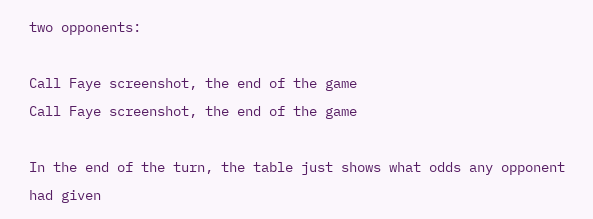two opponents:

Call Faye screenshot, the end of the game
Call Faye screenshot, the end of the game

In the end of the turn, the table just shows what odds any opponent had given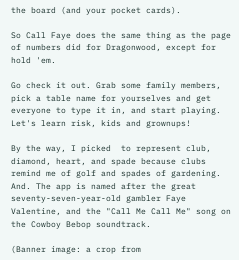the board (and your pocket cards).

So Call Faye does the same thing as the page of numbers did for Dragonwood, except for hold 'em.

Go check it out. Grab some family members, pick a table name for yourselves and get everyone to type it in, and start playing. Let's learn risk, kids and grownups!

By the way, I picked  to represent club, diamond, heart, and spade because clubs remind me of golf and spades of gardening. And. The app is named after the great seventy-seven-year-old gambler Faye Valentine, and the "Call Me Call Me" song on the Cowboy Bebop soundtrack.

(Banner image: a crop from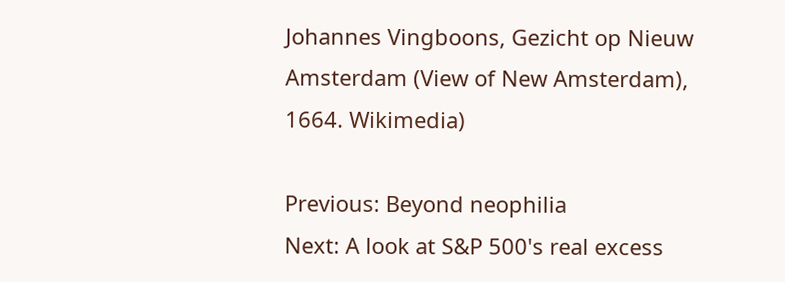Johannes Vingboons, Gezicht op Nieuw Amsterdam (View of New Amsterdam), 1664. Wikimedia)

Previous: Beyond neophilia
Next: A look at S&P 500's real excess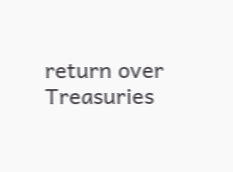return over Treasuries